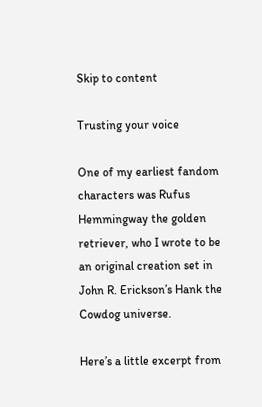Skip to content

Trusting your voice

One of my earliest fandom characters was Rufus Hemmingway the golden retriever, who I wrote to be an original creation set in John R. Erickson’s Hank the Cowdog universe.

Here’s a little excerpt from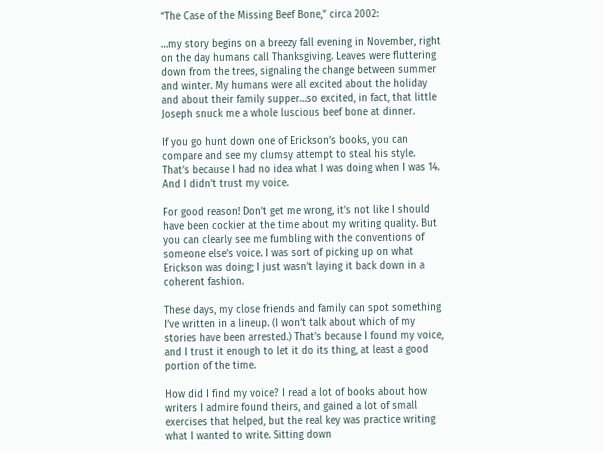“The Case of the Missing Beef Bone,” circa 2002:

…my story begins on a breezy fall evening in November, right on the day humans call Thanksgiving. Leaves were fluttering down from the trees, signaling the change between summer and winter. My humans were all excited about the holiday and about their family supper…so excited, in fact, that little Joseph snuck me a whole luscious beef bone at dinner.

If you go hunt down one of Erickson’s books, you can compare and see my clumsy attempt to steal his style. That’s because I had no idea what I was doing when I was 14. And I didn’t trust my voice.

For good reason! Don’t get me wrong, it’s not like I should have been cockier at the time about my writing quality. But you can clearly see me fumbling with the conventions of someone else’s voice. I was sort of picking up on what Erickson was doing; I just wasn’t laying it back down in a coherent fashion.

These days, my close friends and family can spot something I’ve written in a lineup. (I won’t talk about which of my stories have been arrested.) That’s because I found my voice, and I trust it enough to let it do its thing, at least a good portion of the time.

How did I find my voice? I read a lot of books about how writers I admire found theirs, and gained a lot of small exercises that helped, but the real key was practice writing what I wanted to write. Sitting down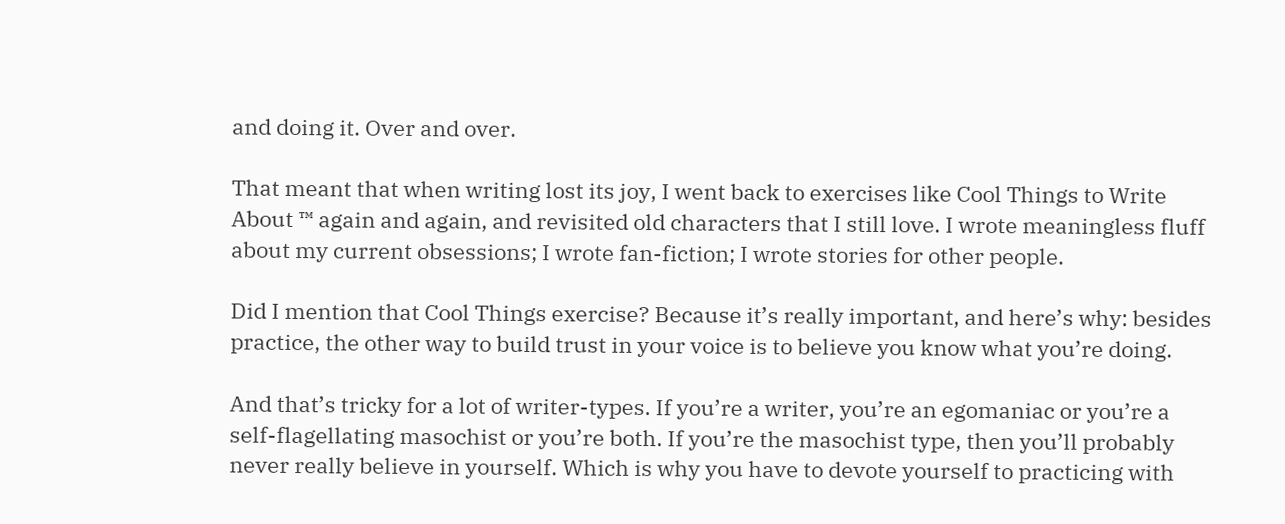and doing it. Over and over.

That meant that when writing lost its joy, I went back to exercises like Cool Things to Write About ™ again and again, and revisited old characters that I still love. I wrote meaningless fluff about my current obsessions; I wrote fan-fiction; I wrote stories for other people.

Did I mention that Cool Things exercise? Because it’s really important, and here’s why: besides practice, the other way to build trust in your voice is to believe you know what you’re doing.

And that’s tricky for a lot of writer-types. If you’re a writer, you’re an egomaniac or you’re a self-flagellating masochist or you’re both. If you’re the masochist type, then you’ll probably never really believe in yourself. Which is why you have to devote yourself to practicing with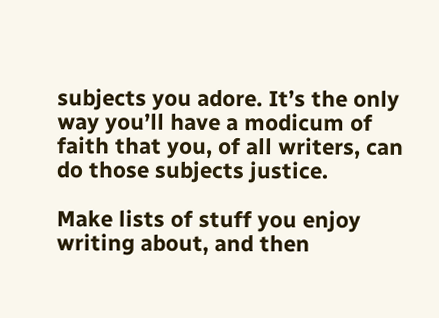subjects you adore. It’s the only way you’ll have a modicum of faith that you, of all writers, can do those subjects justice.

Make lists of stuff you enjoy writing about, and then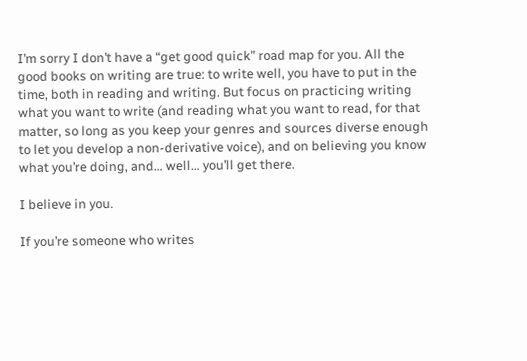I’m sorry I don’t have a “get good quick” road map for you. All the good books on writing are true: to write well, you have to put in the time, both in reading and writing. But focus on practicing writing what you want to write (and reading what you want to read, for that matter, so long as you keep your genres and sources diverse enough to let you develop a non-derivative voice), and on believing you know what you’re doing, and… well… you’ll get there.

I believe in you.

If you’re someone who writes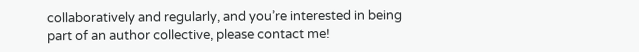collaboratively and regularly, and you’re interested in being part of an author collective, please contact me!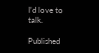I’d love to talk.

Published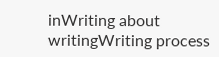inWriting about writingWriting process